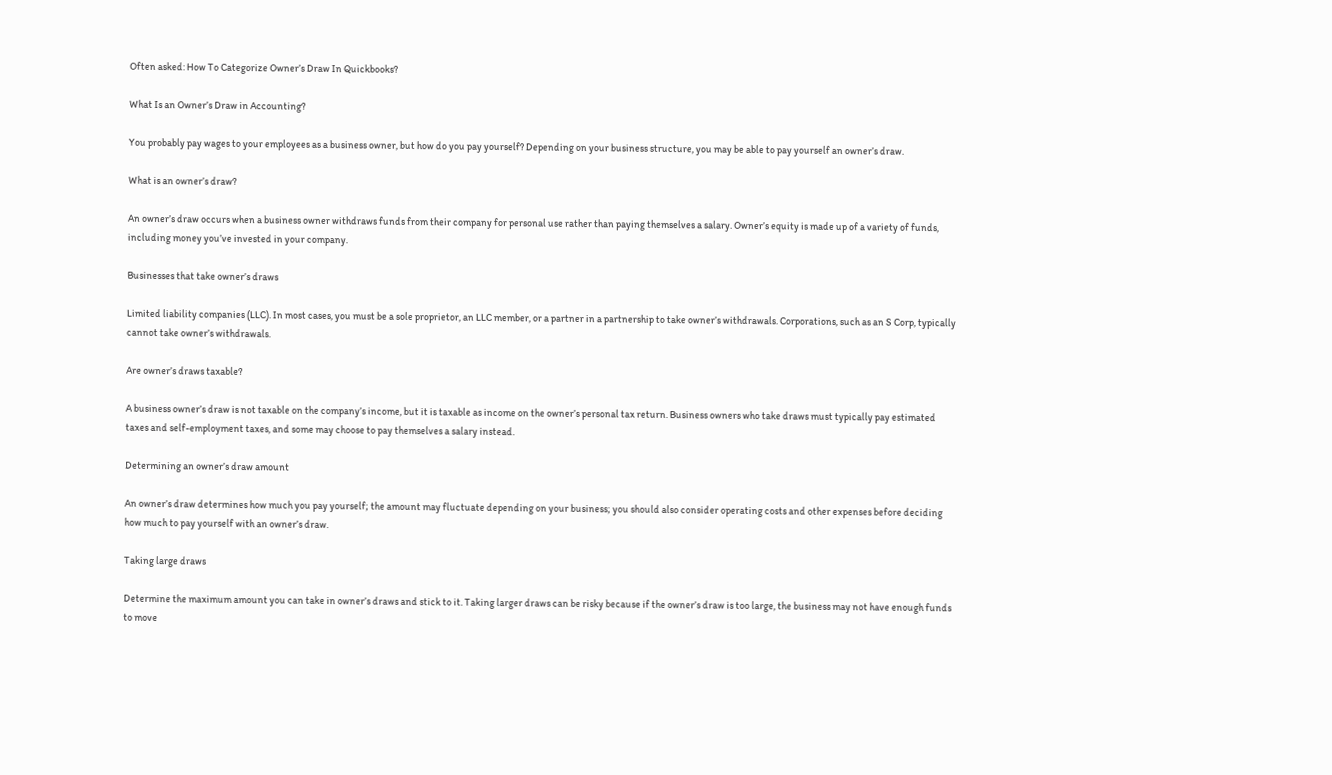Often asked: How To Categorize Owner’s Draw In Quickbooks?

What Is an Owner’s Draw in Accounting?

You probably pay wages to your employees as a business owner, but how do you pay yourself? Depending on your business structure, you may be able to pay yourself an owner’s draw.

What is an owner’s draw?

An owner’s draw occurs when a business owner withdraws funds from their company for personal use rather than paying themselves a salary. Owner’s equity is made up of a variety of funds, including money you’ve invested in your company.

Businesses that take owner’s draws

Limited liability companies (LLC). In most cases, you must be a sole proprietor, an LLC member, or a partner in a partnership to take owner’s withdrawals. Corporations, such as an S Corp, typically cannot take owner’s withdrawals.

Are owner’s draws taxable?

A business owner’s draw is not taxable on the company’s income, but it is taxable as income on the owner’s personal tax return. Business owners who take draws must typically pay estimated taxes and self-employment taxes, and some may choose to pay themselves a salary instead.

Determining an owner’s draw amount

An owner’s draw determines how much you pay yourself; the amount may fluctuate depending on your business; you should also consider operating costs and other expenses before deciding how much to pay yourself with an owner’s draw.

Taking large draws

Determine the maximum amount you can take in owner’s draws and stick to it. Taking larger draws can be risky because if the owner’s draw is too large, the business may not have enough funds to move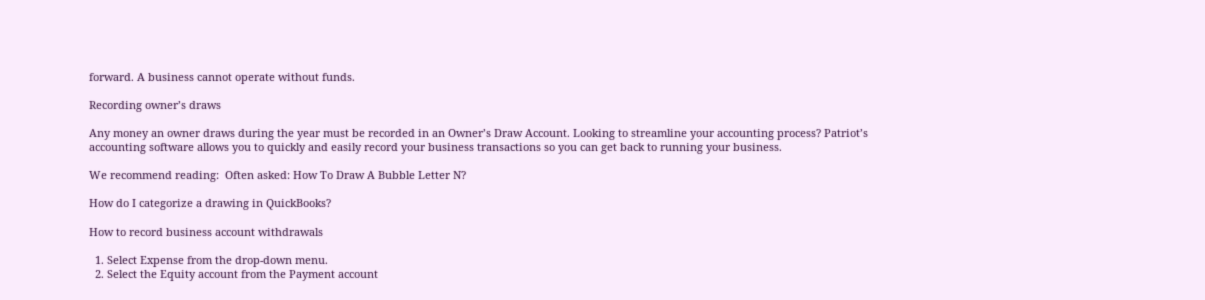forward. A business cannot operate without funds.

Recording owner’s draws

Any money an owner draws during the year must be recorded in an Owner’s Draw Account. Looking to streamline your accounting process? Patriot’s accounting software allows you to quickly and easily record your business transactions so you can get back to running your business.

We recommend reading:  Often asked: How To Draw A Bubble Letter N?

How do I categorize a drawing in QuickBooks?

How to record business account withdrawals

  1. Select Expense from the drop-down menu.
  2. Select the Equity account from the Payment account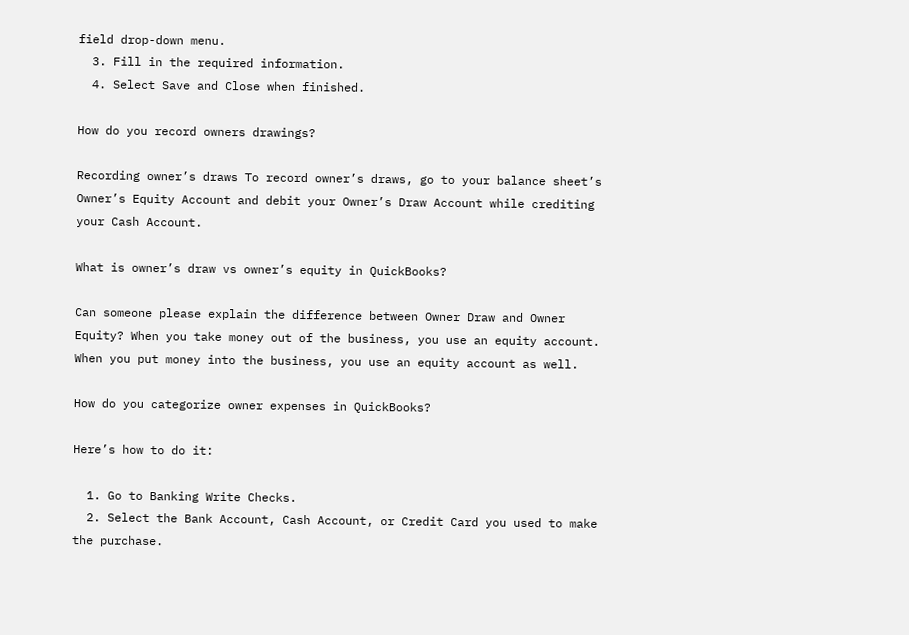field drop-down menu.
  3. Fill in the required information.
  4. Select Save and Close when finished.

How do you record owners drawings?

Recording owner’s draws To record owner’s draws, go to your balance sheet’s Owner’s Equity Account and debit your Owner’s Draw Account while crediting your Cash Account.

What is owner’s draw vs owner’s equity in QuickBooks?

Can someone please explain the difference between Owner Draw and Owner Equity? When you take money out of the business, you use an equity account. When you put money into the business, you use an equity account as well.

How do you categorize owner expenses in QuickBooks?

Here’s how to do it:

  1. Go to Banking Write Checks.
  2. Select the Bank Account, Cash Account, or Credit Card you used to make the purchase.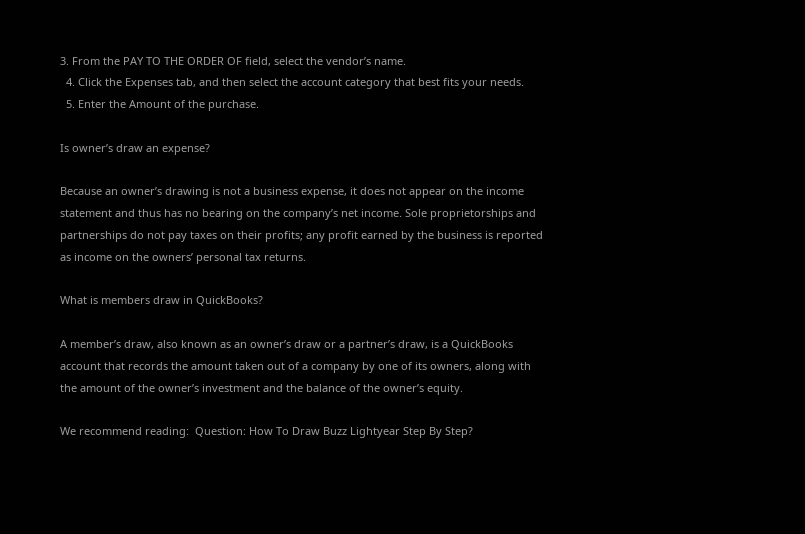3. From the PAY TO THE ORDER OF field, select the vendor’s name.
  4. Click the Expenses tab, and then select the account category that best fits your needs.
  5. Enter the Amount of the purchase.

Is owner’s draw an expense?

Because an owner’s drawing is not a business expense, it does not appear on the income statement and thus has no bearing on the company’s net income. Sole proprietorships and partnerships do not pay taxes on their profits; any profit earned by the business is reported as income on the owners’ personal tax returns.

What is members draw in QuickBooks?

A member’s draw, also known as an owner’s draw or a partner’s draw, is a QuickBooks account that records the amount taken out of a company by one of its owners, along with the amount of the owner’s investment and the balance of the owner’s equity.

We recommend reading:  Question: How To Draw Buzz Lightyear Step By Step?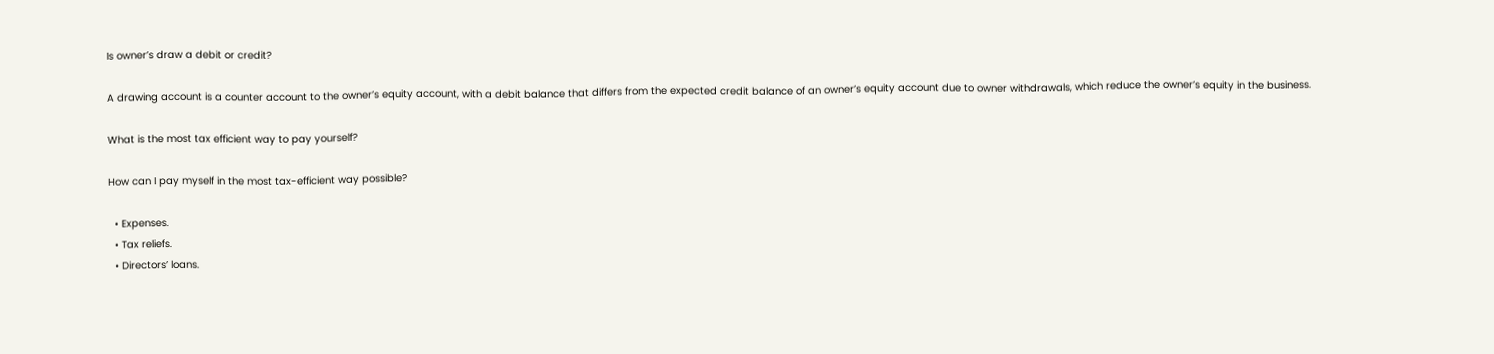Is owner’s draw a debit or credit?

A drawing account is a counter account to the owner’s equity account, with a debit balance that differs from the expected credit balance of an owner’s equity account due to owner withdrawals, which reduce the owner’s equity in the business.

What is the most tax efficient way to pay yourself?

How can I pay myself in the most tax-efficient way possible?

  • Expenses.
  • Tax reliefs.
  • Directors’ loans.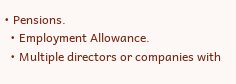• Pensions.
  • Employment Allowance.
  • Multiple directors or companies with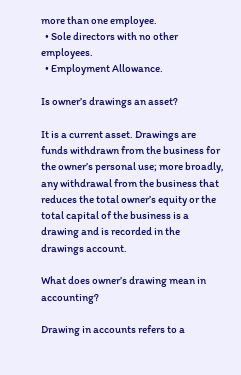more than one employee.
  • Sole directors with no other employees.
  • Employment Allowance.

Is owner’s drawings an asset?

It is a current asset. Drawings are funds withdrawn from the business for the owner’s personal use; more broadly, any withdrawal from the business that reduces the total owner’s equity or the total capital of the business is a drawing and is recorded in the drawings account.

What does owner’s drawing mean in accounting?

Drawing in accounts refers to a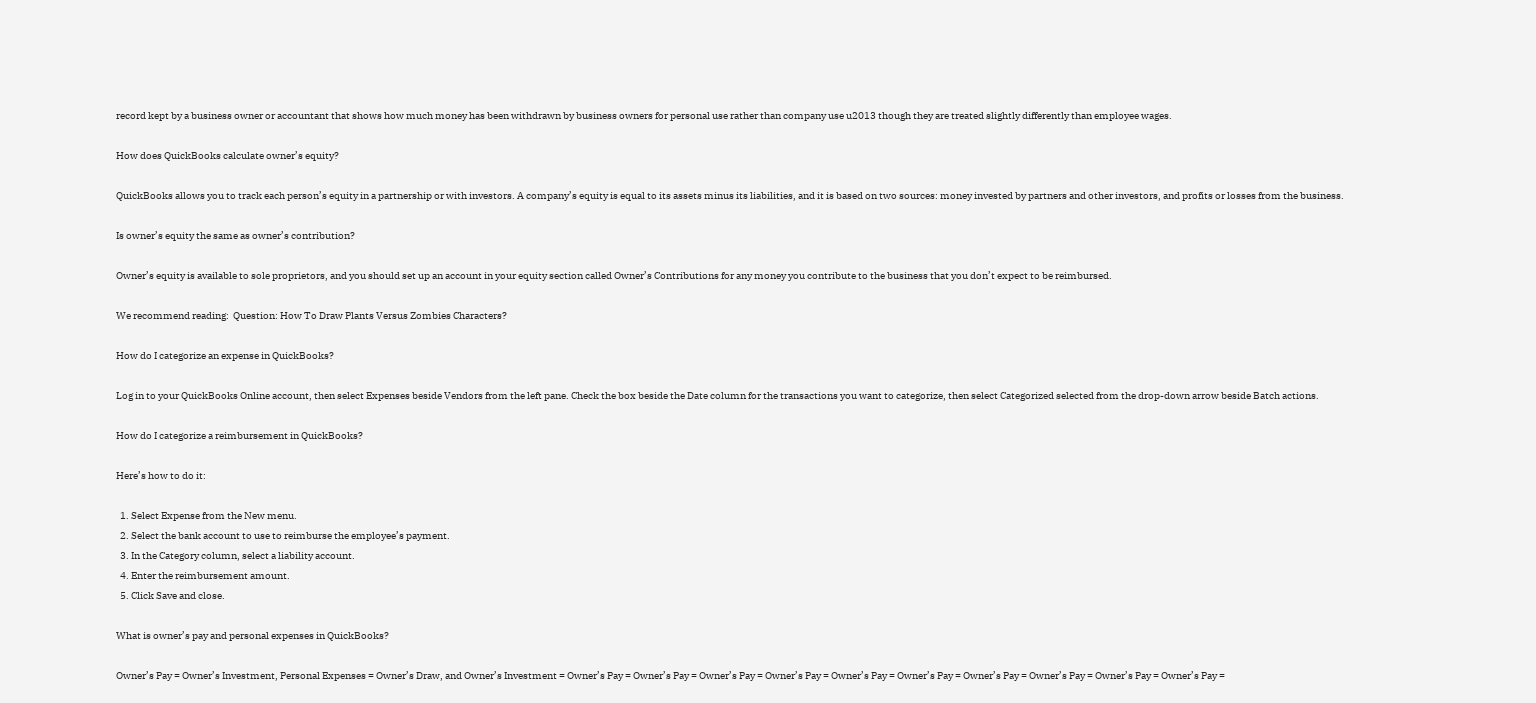record kept by a business owner or accountant that shows how much money has been withdrawn by business owners for personal use rather than company use u2013 though they are treated slightly differently than employee wages.

How does QuickBooks calculate owner’s equity?

QuickBooks allows you to track each person’s equity in a partnership or with investors. A company’s equity is equal to its assets minus its liabilities, and it is based on two sources: money invested by partners and other investors, and profits or losses from the business.

Is owner’s equity the same as owner’s contribution?

Owner’s equity is available to sole proprietors, and you should set up an account in your equity section called Owner’s Contributions for any money you contribute to the business that you don’t expect to be reimbursed.

We recommend reading:  Question: How To Draw Plants Versus Zombies Characters?

How do I categorize an expense in QuickBooks?

Log in to your QuickBooks Online account, then select Expenses beside Vendors from the left pane. Check the box beside the Date column for the transactions you want to categorize, then select Categorized selected from the drop-down arrow beside Batch actions.

How do I categorize a reimbursement in QuickBooks?

Here’s how to do it:

  1. Select Expense from the New menu.
  2. Select the bank account to use to reimburse the employee’s payment.
  3. In the Category column, select a liability account.
  4. Enter the reimbursement amount.
  5. Click Save and close.

What is owner’s pay and personal expenses in QuickBooks?

Owner’s Pay = Owner’s Investment, Personal Expenses = Owner’s Draw, and Owner’s Investment = Owner’s Pay = Owner’s Pay = Owner’s Pay = Owner’s Pay = Owner’s Pay = Owner’s Pay = Owner’s Pay = Owner’s Pay = Owner’s Pay = Owner’s Pay =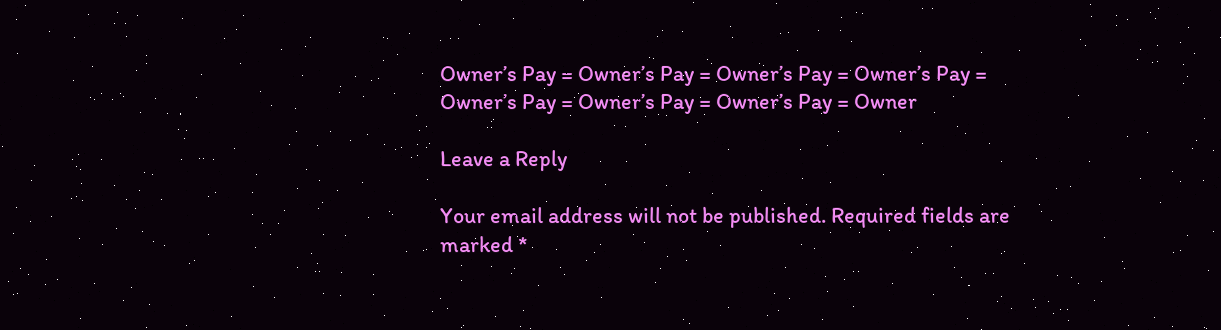Owner’s Pay = Owner’s Pay = Owner’s Pay = Owner’s Pay = Owner’s Pay = Owner’s Pay = Owner’s Pay = Owner

Leave a Reply

Your email address will not be published. Required fields are marked *